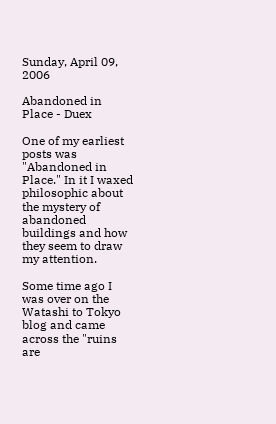Sunday, April 09, 2006

Abandoned in Place - Duex

One of my earliest posts was "Abandoned in Place." In it I waxed philosophic about the mystery of abandoned buildings and how they seem to draw my attention.

Some time ago I was over on the Watashi to Tokyo blog and came across the "ruins are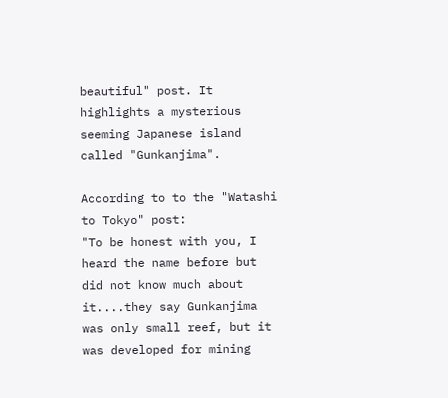beautiful" post. It highlights a mysterious seeming Japanese island called "Gunkanjima".

According to to the "Watashi to Tokyo" post:
"To be honest with you, I heard the name before but did not know much about it....they say Gunkanjima was only small reef, but it was developed for mining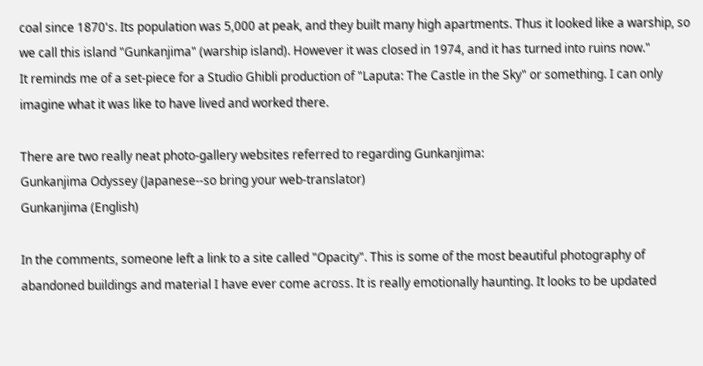coal since 1870's. Its population was 5,000 at peak, and they built many high apartments. Thus it looked like a warship, so we call this island "Gunkanjima" (warship island). However it was closed in 1974, and it has turned into ruins now."
It reminds me of a set-piece for a Studio Ghibli production of "Laputa: The Castle in the Sky" or something. I can only imagine what it was like to have lived and worked there.

There are two really neat photo-gallery websites referred to regarding Gunkanjima:
Gunkanjima Odyssey (Japanese--so bring your web-translator)
Gunkanjima (English)

In the comments, someone left a link to a site called "Opacity". This is some of the most beautiful photography of abandoned buildings and material I have ever come across. It is really emotionally haunting. It looks to be updated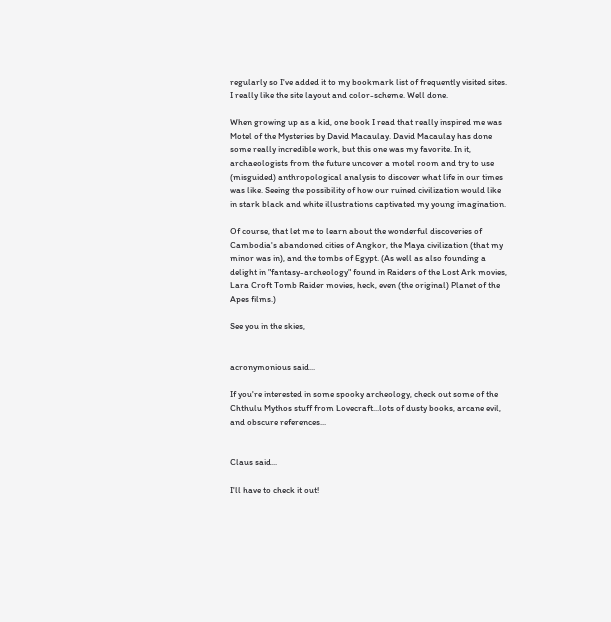regularly so I've added it to my bookmark list of frequently visited sites. I really like the site layout and color-scheme. Well done.

When growing up as a kid, one book I read that really inspired me was Motel of the Mysteries by David Macaulay. David Macaulay has done some really incredible work, but this one was my favorite. In it, archaeologists from the future uncover a motel room and try to use (misguided) anthropological analysis to discover what life in our times was like. Seeing the possibility of how our ruined civilization would like in stark black and white illustrations captivated my young imagination.

Of course, that let me to learn about the wonderful discoveries of Cambodia's abandoned cities of Angkor, the Maya civilization (that my minor was in), and the tombs of Egypt. (As well as also founding a delight in "fantasy-archeology" found in Raiders of the Lost Ark movies, Lara Croft Tomb Raider movies, heck, even (the original) Planet of the Apes films.)

See you in the skies,


acronymonious said...

If you're interested in some spooky archeology, check out some of the Chthulu Mythos stuff from Lovecraft...lots of dusty books, arcane evil, and obscure references...


Claus said...

I'll have to check it out!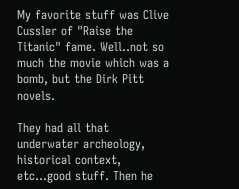My favorite stuff was Clive Cussler of "Raise the Titanic" fame. Well..not so much the movie which was a bomb, but the Dirk Pitt novels.

They had all that underwater archeology, historical context, etc...good stuff. Then he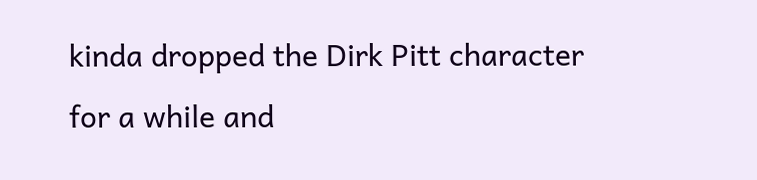kinda dropped the Dirk Pitt character for a while and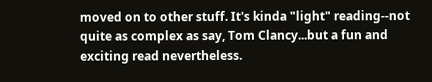moved on to other stuff. It's kinda "light" reading--not quite as complex as say, Tom Clancy...but a fun and exciting read nevertheless.